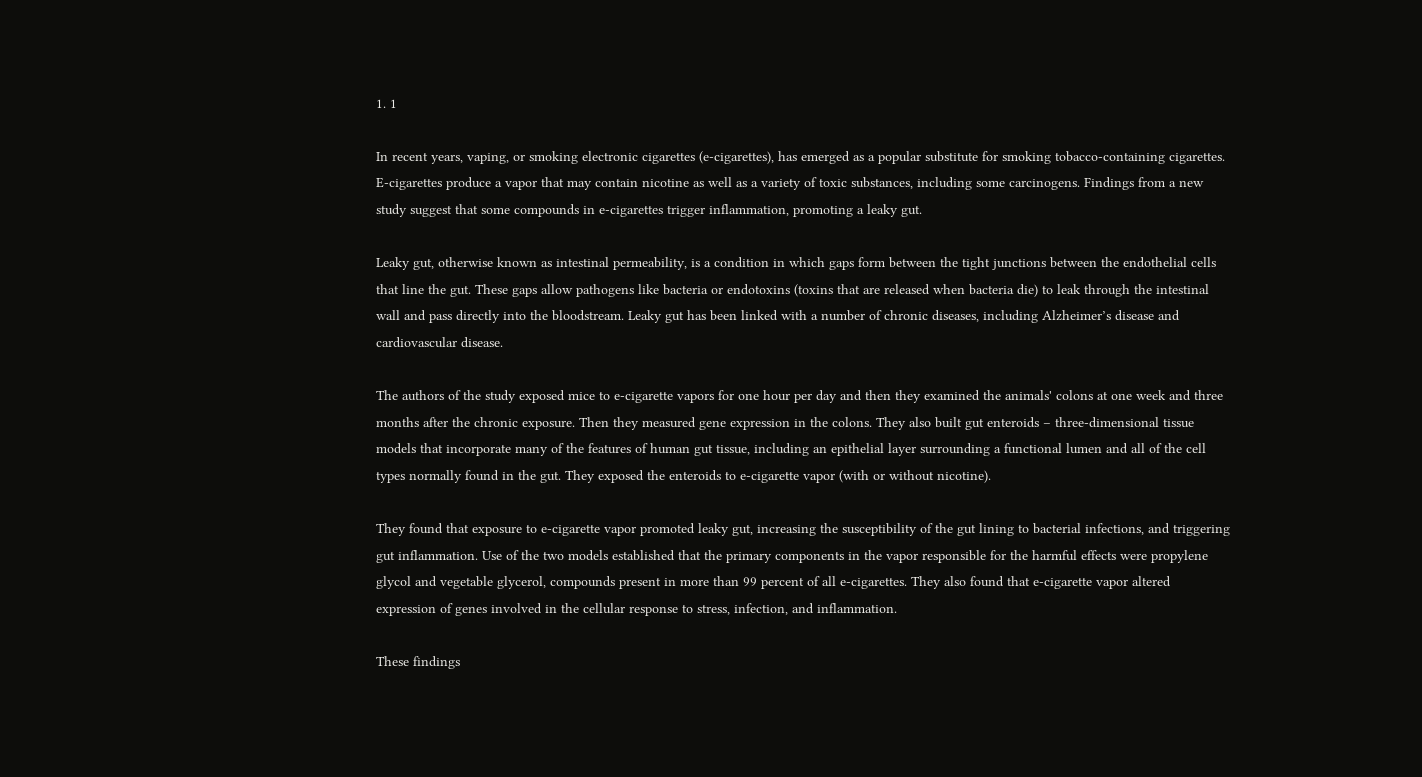1. 1

In recent years, vaping, or smoking electronic cigarettes (e-cigarettes), has emerged as a popular substitute for smoking tobacco-containing cigarettes. E-cigarettes produce a vapor that may contain nicotine as well as a variety of toxic substances, including some carcinogens. Findings from a new study suggest that some compounds in e-cigarettes trigger inflammation, promoting a leaky gut.

Leaky gut, otherwise known as intestinal permeability, is a condition in which gaps form between the tight junctions between the endothelial cells that line the gut. These gaps allow pathogens like bacteria or endotoxins (toxins that are released when bacteria die) to leak through the intestinal wall and pass directly into the bloodstream. Leaky gut has been linked with a number of chronic diseases, including Alzheimer’s disease and cardiovascular disease.

The authors of the study exposed mice to e-cigarette vapors for one hour per day and then they examined the animals' colons at one week and three months after the chronic exposure. Then they measured gene expression in the colons. They also built gut enteroids – three-dimensional tissue models that incorporate many of the features of human gut tissue, including an epithelial layer surrounding a functional lumen and all of the cell types normally found in the gut. They exposed the enteroids to e-cigarette vapor (with or without nicotine).

They found that exposure to e-cigarette vapor promoted leaky gut, increasing the susceptibility of the gut lining to bacterial infections, and triggering gut inflammation. Use of the two models established that the primary components in the vapor responsible for the harmful effects were propylene glycol and vegetable glycerol, compounds present in more than 99 percent of all e-cigarettes. They also found that e-cigarette vapor altered expression of genes involved in the cellular response to stress, infection, and inflammation.

These findings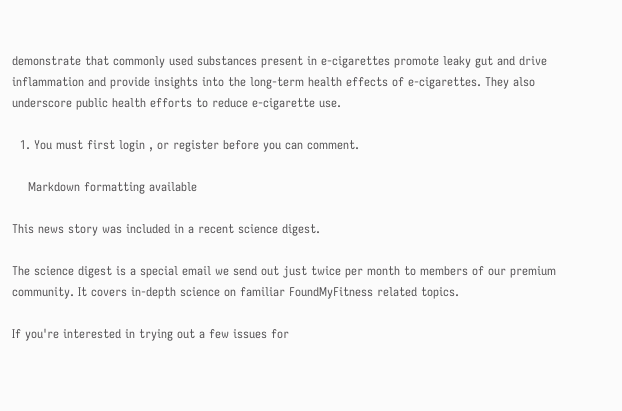demonstrate that commonly used substances present in e-cigarettes promote leaky gut and drive inflammation and provide insights into the long-term health effects of e-cigarettes. They also underscore public health efforts to reduce e-cigarette use.

  1. You must first login , or register before you can comment.

    Markdown formatting available

This news story was included in a recent science digest.

The science digest is a special email we send out just twice per month to members of our premium community. It covers in-depth science on familiar FoundMyFitness related topics.

If you're interested in trying out a few issues for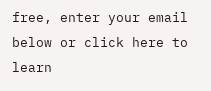free, enter your email below or click here to learn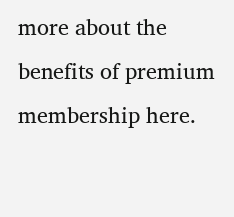more about the benefits of premium membership here.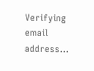Verifying email address...